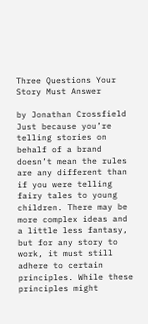Three Questions Your Story Must Answer

by Jonathan Crossfield
Just because you’re telling stories on behalf of a brand doesn’t mean the rules are any different than if you were telling fairy tales to young children. There may be more complex ideas and a little less fantasy, but for any story to work, it must still adhere to certain principles. While these principles might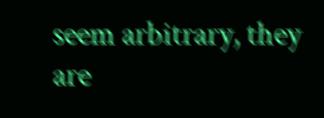seem arbitrary, they are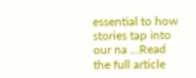essential to how stories tap into our na ...Read the full article